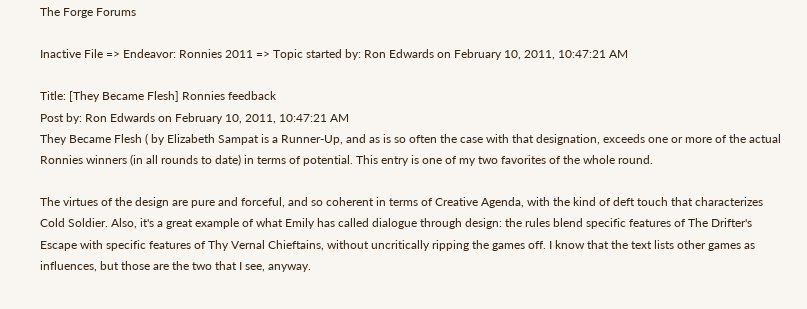The Forge Forums

Inactive File => Endeavor: Ronnies 2011 => Topic started by: Ron Edwards on February 10, 2011, 10:47:21 AM

Title: [They Became Flesh] Ronnies feedback
Post by: Ron Edwards on February 10, 2011, 10:47:21 AM
They Became Flesh ( by Elizabeth Sampat is a Runner-Up, and as is so often the case with that designation, exceeds one or more of the actual Ronnies winners (in all rounds to date) in terms of potential. This entry is one of my two favorites of the whole round.

The virtues of the design are pure and forceful, and so coherent in terms of Creative Agenda, with the kind of deft touch that characterizes Cold Soldier. Also, it's a great example of what Emily has called dialogue through design: the rules blend specific features of The Drifter's Escape with specific features of Thy Vernal Chieftains, without uncritically ripping the games off. I know that the text lists other games as influences, but those are the two that I see, anyway.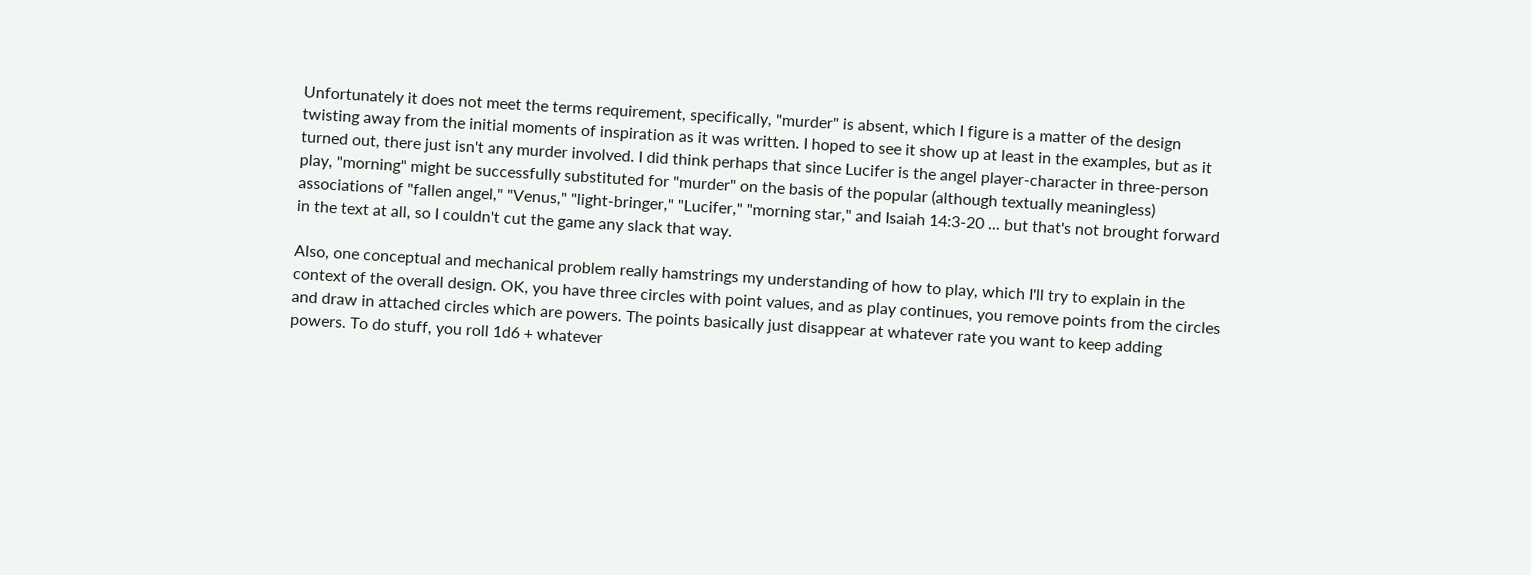Unfortunately it does not meet the terms requirement, specifically, "murder" is absent, which I figure is a matter of the design twisting away from the initial moments of inspiration as it was written. I hoped to see it show up at least in the examples, but as it turned out, there just isn't any murder involved. I did think perhaps that since Lucifer is the angel player-character in three-person play, "morning" might be successfully substituted for "murder" on the basis of the popular (although textually meaningless) associations of "fallen angel," "Venus," "light-bringer," "Lucifer," "morning star," and Isaiah 14:3-20 ... but that's not brought forward in the text at all, so I couldn't cut the game any slack that way.

Also, one conceptual and mechanical problem really hamstrings my understanding of how to play, which I'll try to explain in the context of the overall design. OK, you have three circles with point values, and as play continues, you remove points from the circles and draw in attached circles which are powers. The points basically just disappear at whatever rate you want to keep adding powers. To do stuff, you roll 1d6 + whatever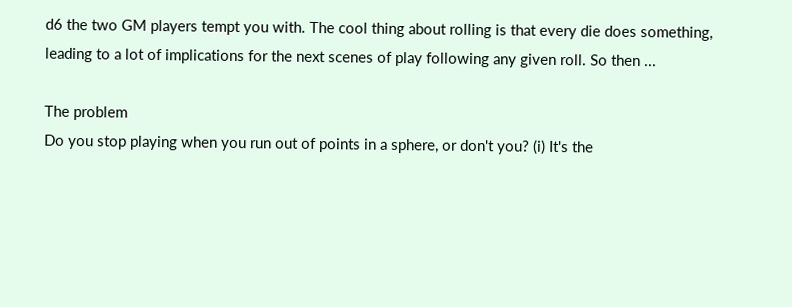d6 the two GM players tempt you with. The cool thing about rolling is that every die does something, leading to a lot of implications for the next scenes of play following any given roll. So then ...

The problem
Do you stop playing when you run out of points in a sphere, or don't you? (i) It's the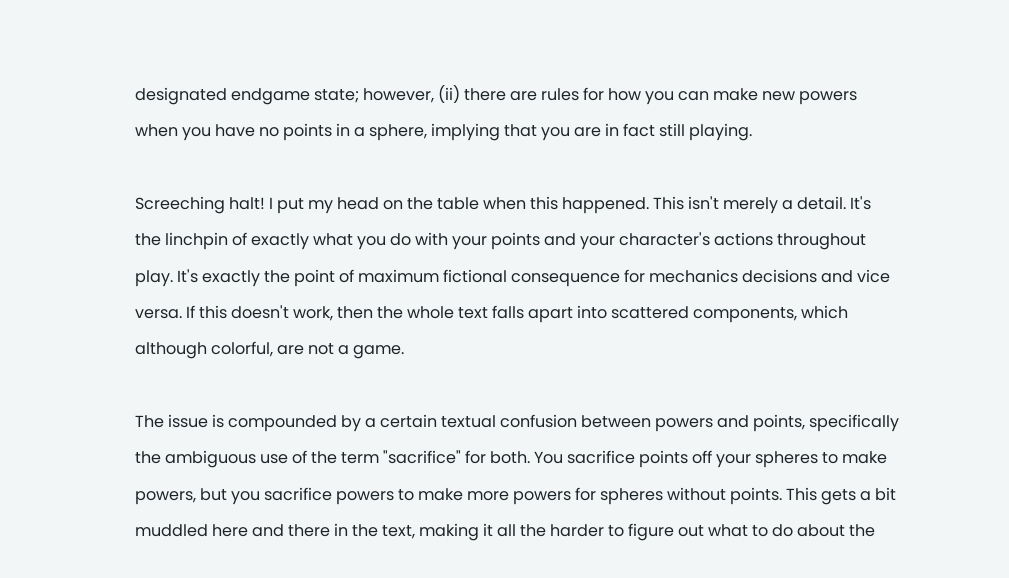designated endgame state; however, (ii) there are rules for how you can make new powers when you have no points in a sphere, implying that you are in fact still playing.

Screeching halt! I put my head on the table when this happened. This isn't merely a detail. It's the linchpin of exactly what you do with your points and your character's actions throughout play. It's exactly the point of maximum fictional consequence for mechanics decisions and vice versa. If this doesn't work, then the whole text falls apart into scattered components, which although colorful, are not a game.

The issue is compounded by a certain textual confusion between powers and points, specifically the ambiguous use of the term "sacrifice" for both. You sacrifice points off your spheres to make powers, but you sacrifice powers to make more powers for spheres without points. This gets a bit muddled here and there in the text, making it all the harder to figure out what to do about the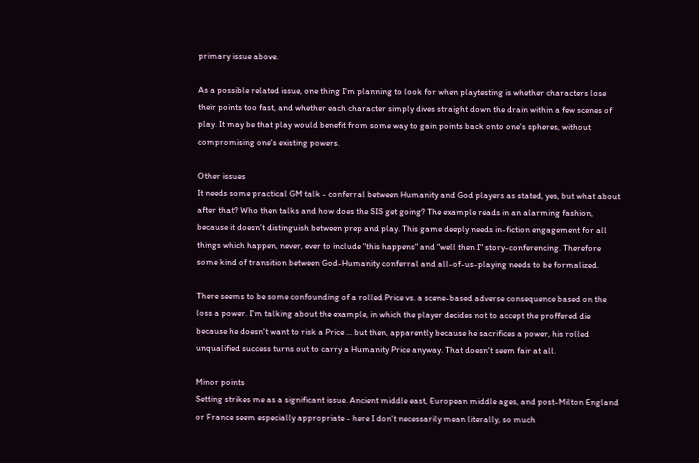primary issue above.

As a possible related issue, one thing I'm planning to look for when playtesting is whether characters lose their points too fast, and whether each character simply dives straight down the drain within a few scenes of play. It may be that play would benefit from some way to gain points back onto one's spheres, without compromising one's existing powers.

Other issues
It needs some practical GM talk - conferral between Humanity and God players as stated, yes, but what about after that? Who then talks and how does the SIS get going? The example reads in an alarming fashion, because it doesn't distinguish between prep and play. This game deeply needs in-fiction engagement for all things which happen, never, ever to include "this happens" and "well then I" story-conferencing. Therefore some kind of transition between God-Humanity conferral and all-of-us-playing needs to be formalized.

There seems to be some confounding of a rolled Price vs. a scene-based adverse consequence based on the loss a power. I'm talking about the example, in which the player decides not to accept the proffered die because he doesn't want to risk a Price ... but then, apparently because he sacrifices a power, his rolled unqualified success turns out to carry a Humanity Price anyway. That doesn't seem fair at all.

Minor points
Setting strikes me as a significant issue. Ancient middle east, European middle ages, and post-Milton England or France seem especially appropriate - here I don't necessarily mean literally, so much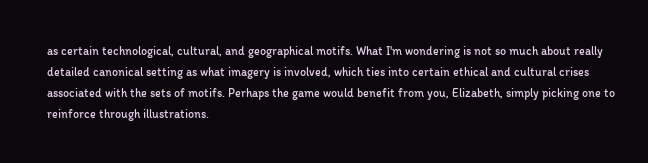as certain technological, cultural, and geographical motifs. What I'm wondering is not so much about really detailed canonical setting as what imagery is involved, which ties into certain ethical and cultural crises associated with the sets of motifs. Perhaps the game would benefit from you, Elizabeth, simply picking one to reinforce through illustrations.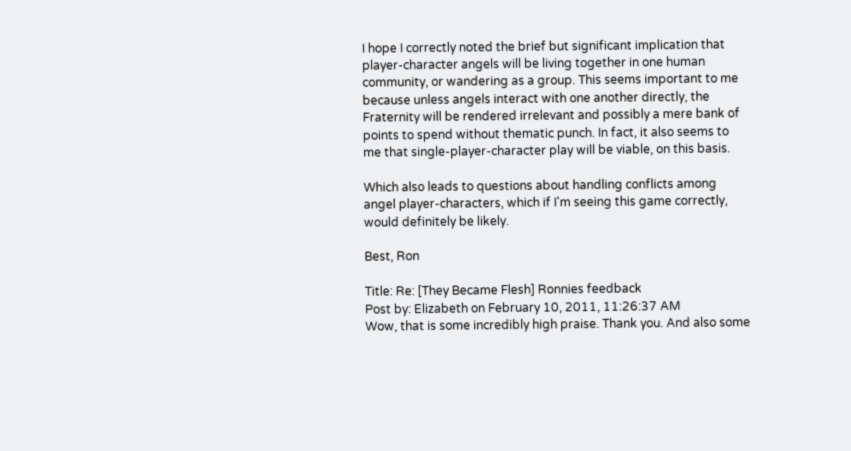I hope I correctly noted the brief but significant implication that player-character angels will be living together in one human community, or wandering as a group. This seems important to me because unless angels interact with one another directly, the Fraternity will be rendered irrelevant and possibly a mere bank of points to spend without thematic punch. In fact, it also seems to me that single-player-character play will be viable, on this basis.

Which also leads to questions about handling conflicts among angel player-characters, which if I'm seeing this game correctly, would definitely be likely.

Best, Ron

Title: Re: [They Became Flesh] Ronnies feedback
Post by: Elizabeth on February 10, 2011, 11:26:37 AM
Wow, that is some incredibly high praise. Thank you. And also some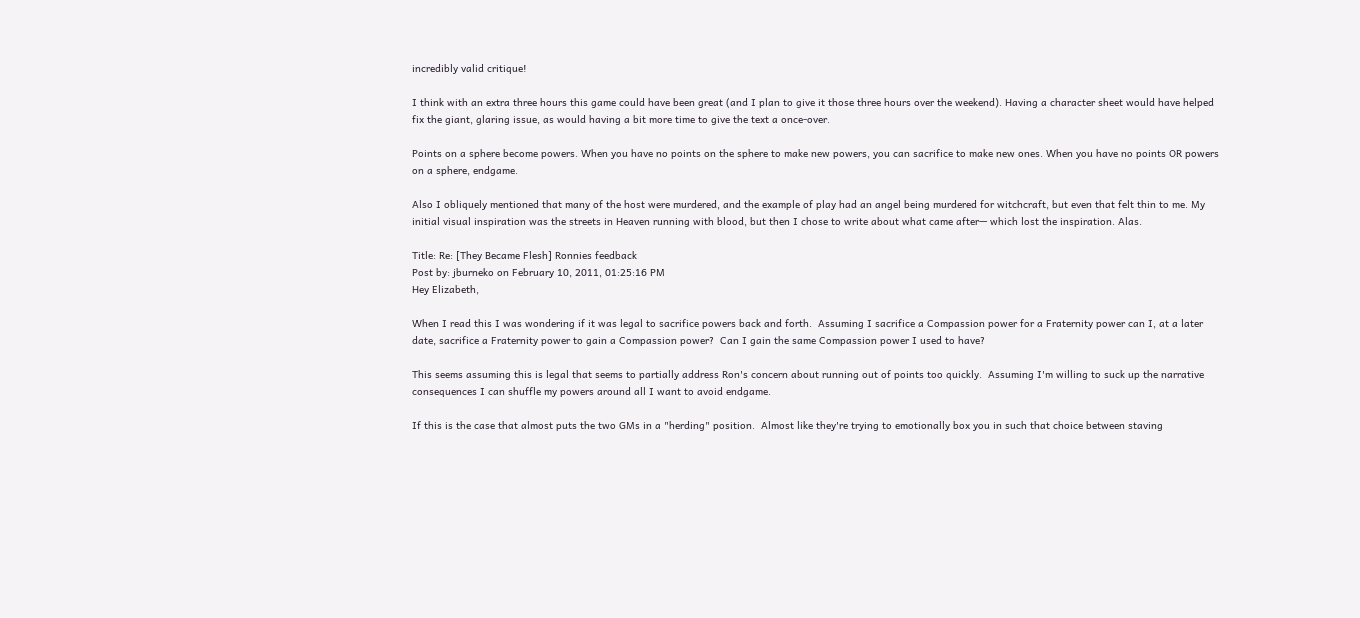incredibly valid critique!

I think with an extra three hours this game could have been great (and I plan to give it those three hours over the weekend). Having a character sheet would have helped fix the giant, glaring issue, as would having a bit more time to give the text a once-over.

Points on a sphere become powers. When you have no points on the sphere to make new powers, you can sacrifice to make new ones. When you have no points OR powers on a sphere, endgame.

Also I obliquely mentioned that many of the host were murdered, and the example of play had an angel being murdered for witchcraft, but even that felt thin to me. My initial visual inspiration was the streets in Heaven running with blood, but then I chose to write about what came after— which lost the inspiration. Alas.

Title: Re: [They Became Flesh] Ronnies feedback
Post by: jburneko on February 10, 2011, 01:25:16 PM
Hey Elizabeth,

When I read this I was wondering if it was legal to sacrifice powers back and forth.  Assuming I sacrifice a Compassion power for a Fraternity power can I, at a later date, sacrifice a Fraternity power to gain a Compassion power?  Can I gain the same Compassion power I used to have?

This seems assuming this is legal that seems to partially address Ron's concern about running out of points too quickly.  Assuming I'm willing to suck up the narrative consequences I can shuffle my powers around all I want to avoid endgame.

If this is the case that almost puts the two GMs in a "herding" position.  Almost like they're trying to emotionally box you in such that choice between staving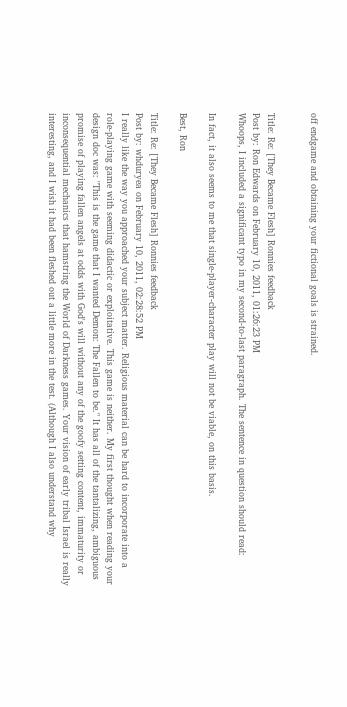off endgame and obtaining your fictional goals is strained.


Title: Re: [They Became Flesh] Ronnies feedback
Post by: Ron Edwards on February 10, 2011, 01:26:23 PM
Whoops, I included a significant typo in my second-to-last paragraph. The sentence in question should read:

In fact, it also seems to me that single-player-character play will not be viable, on this basis.

Best, Ron

Title: Re: [They Became Flesh] Ronnies feedback
Post by: whduryea on February 10, 2011, 02:28:52 PM
I really like the way you approached your subject matter. Religious material can be hard to incorporate into a role-playing game with seeming didactic or exploitative. This game is neither. My first thought when reading your design doc was: "This is the game that I wanted Demon: The Fallen to be." It has all of the tantalizing, ambiguous promise of playing fallen angels at odds with God's will without any of the goofy setting content, immaturity or inconsequential mechanics that hamstring the World of Darkness games. Your vision of early tribal Israel is really interesting, and I wish it had been fleshed out a little more in the test. (Although I also understand why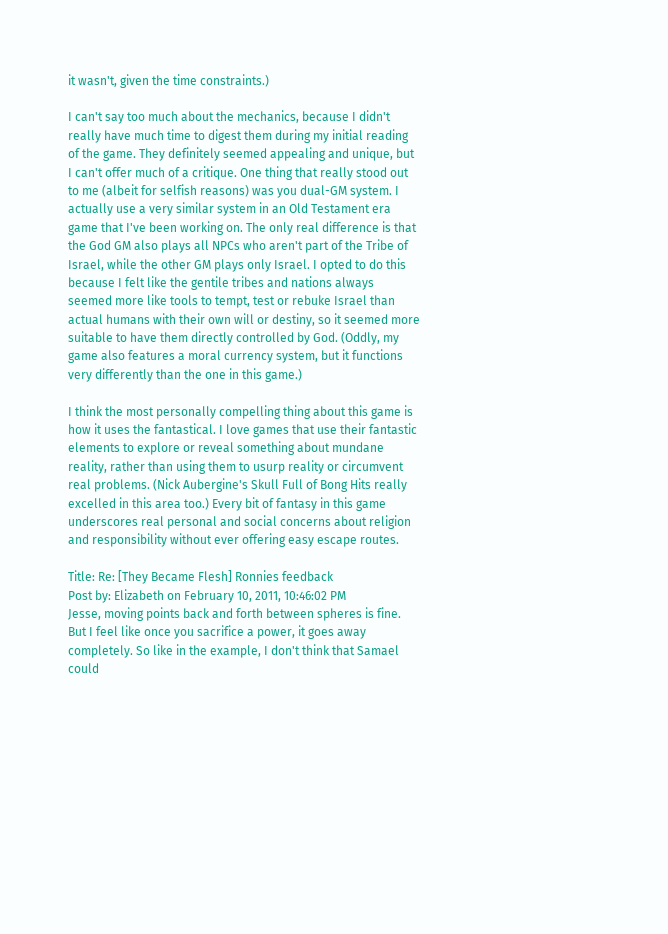it wasn't, given the time constraints.)

I can't say too much about the mechanics, because I didn't really have much time to digest them during my initial reading of the game. They definitely seemed appealing and unique, but I can't offer much of a critique. One thing that really stood out to me (albeit for selfish reasons) was you dual-GM system. I actually use a very similar system in an Old Testament era game that I've been working on. The only real difference is that the God GM also plays all NPCs who aren't part of the Tribe of Israel, while the other GM plays only Israel. I opted to do this because I felt like the gentile tribes and nations always seemed more like tools to tempt, test or rebuke Israel than actual humans with their own will or destiny, so it seemed more suitable to have them directly controlled by God. (Oddly, my game also features a moral currency system, but it functions very differently than the one in this game.)

I think the most personally compelling thing about this game is how it uses the fantastical. I love games that use their fantastic elements to explore or reveal something about mundane reality, rather than using them to usurp reality or circumvent real problems. (Nick Aubergine's Skull Full of Bong Hits really excelled in this area too.) Every bit of fantasy in this game underscores real personal and social concerns about religion and responsibility without ever offering easy escape routes.

Title: Re: [They Became Flesh] Ronnies feedback
Post by: Elizabeth on February 10, 2011, 10:46:02 PM
Jesse, moving points back and forth between spheres is fine. But I feel like once you sacrifice a power, it goes away completely. So like in the example, I don't think that Samael could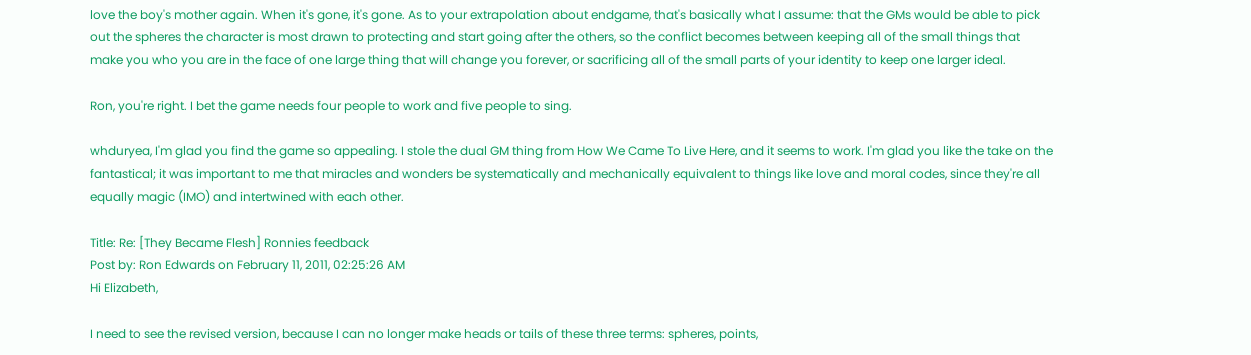love the boy's mother again. When it's gone, it's gone. As to your extrapolation about endgame, that's basically what I assume: that the GMs would be able to pick out the spheres the character is most drawn to protecting and start going after the others, so the conflict becomes between keeping all of the small things that make you who you are in the face of one large thing that will change you forever, or sacrificing all of the small parts of your identity to keep one larger ideal.

Ron, you're right. I bet the game needs four people to work and five people to sing.

whduryea, I'm glad you find the game so appealing. I stole the dual GM thing from How We Came To Live Here, and it seems to work. I'm glad you like the take on the fantastical; it was important to me that miracles and wonders be systematically and mechanically equivalent to things like love and moral codes, since they're all equally magic (IMO) and intertwined with each other.

Title: Re: [They Became Flesh] Ronnies feedback
Post by: Ron Edwards on February 11, 2011, 02:25:26 AM
Hi Elizabeth,

I need to see the revised version, because I can no longer make heads or tails of these three terms: spheres, points,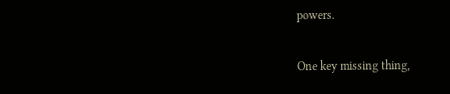powers.

One key missing thing,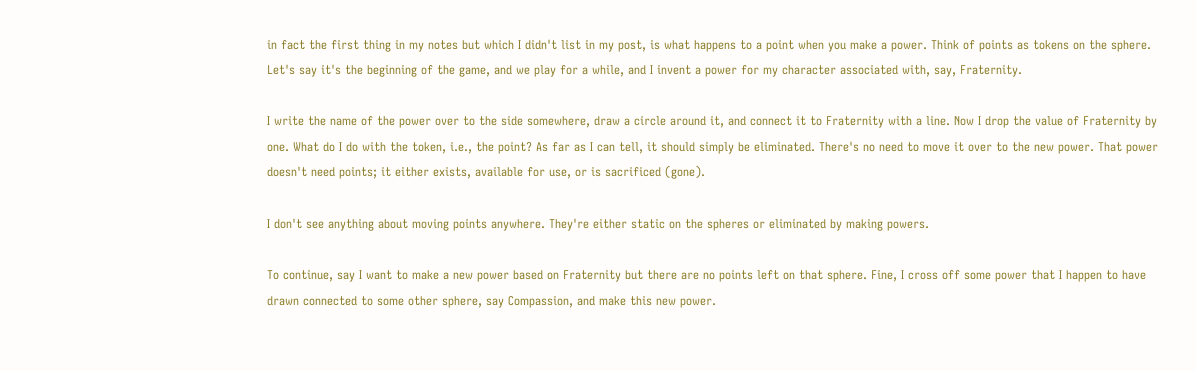in fact the first thing in my notes but which I didn't list in my post, is what happens to a point when you make a power. Think of points as tokens on the sphere. Let's say it's the beginning of the game, and we play for a while, and I invent a power for my character associated with, say, Fraternity.

I write the name of the power over to the side somewhere, draw a circle around it, and connect it to Fraternity with a line. Now I drop the value of Fraternity by one. What do I do with the token, i.e., the point? As far as I can tell, it should simply be eliminated. There's no need to move it over to the new power. That power doesn't need points; it either exists, available for use, or is sacrificed (gone).

I don't see anything about moving points anywhere. They're either static on the spheres or eliminated by making powers.

To continue, say I want to make a new power based on Fraternity but there are no points left on that sphere. Fine, I cross off some power that I happen to have drawn connected to some other sphere, say Compassion, and make this new power.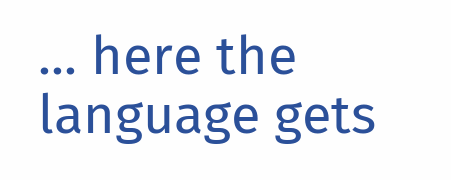... here the language gets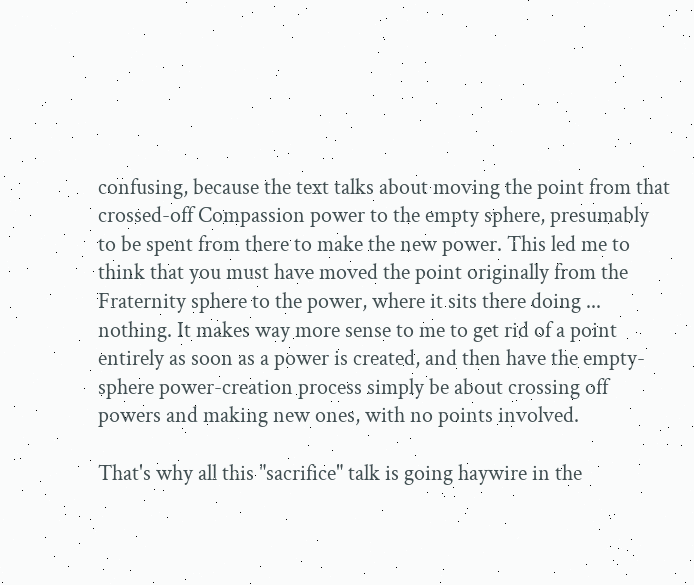confusing, because the text talks about moving the point from that crossed-off Compassion power to the empty sphere, presumably to be spent from there to make the new power. This led me to think that you must have moved the point originally from the Fraternity sphere to the power, where it sits there doing ... nothing. It makes way more sense to me to get rid of a point entirely as soon as a power is created, and then have the empty-sphere power-creation process simply be about crossing off powers and making new ones, with no points involved.

That's why all this "sacrifice" talk is going haywire in the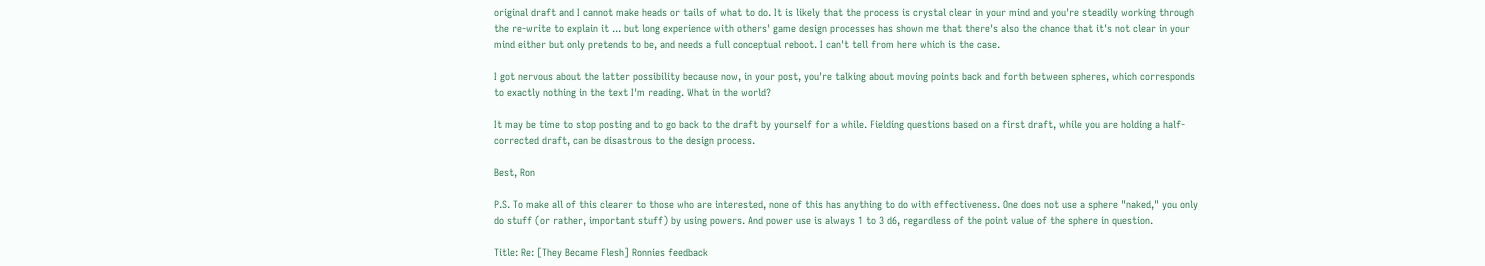original draft and I cannot make heads or tails of what to do. It is likely that the process is crystal clear in your mind and you're steadily working through the re-write to explain it ... but long experience with others' game design processes has shown me that there's also the chance that it's not clear in your mind either but only pretends to be, and needs a full conceptual reboot. I can't tell from here which is the case.

I got nervous about the latter possibility because now, in your post, you're talking about moving points back and forth between spheres, which corresponds to exactly nothing in the text I'm reading. What in the world?

It may be time to stop posting and to go back to the draft by yourself for a while. Fielding questions based on a first draft, while you are holding a half-corrected draft, can be disastrous to the design process.

Best, Ron

P.S. To make all of this clearer to those who are interested, none of this has anything to do with effectiveness. One does not use a sphere "naked," you only do stuff (or rather, important stuff) by using powers. And power use is always 1 to 3 d6, regardless of the point value of the sphere in question.

Title: Re: [They Became Flesh] Ronnies feedback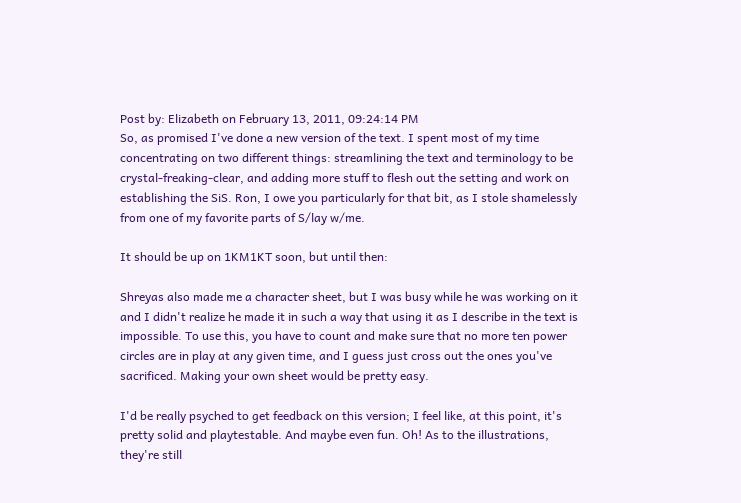Post by: Elizabeth on February 13, 2011, 09:24:14 PM
So, as promised I've done a new version of the text. I spent most of my time concentrating on two different things: streamlining the text and terminology to be crystal-freaking-clear, and adding more stuff to flesh out the setting and work on establishing the SiS. Ron, I owe you particularly for that bit, as I stole shamelessly from one of my favorite parts of S/lay w/me.

It should be up on 1KM1KT soon, but until then:

Shreyas also made me a character sheet, but I was busy while he was working on it and I didn't realize he made it in such a way that using it as I describe in the text is impossible. To use this, you have to count and make sure that no more ten power circles are in play at any given time, and I guess just cross out the ones you've sacrificed. Making your own sheet would be pretty easy.

I'd be really psyched to get feedback on this version; I feel like, at this point, it's pretty solid and playtestable. And maybe even fun. Oh! As to the illustrations, they're still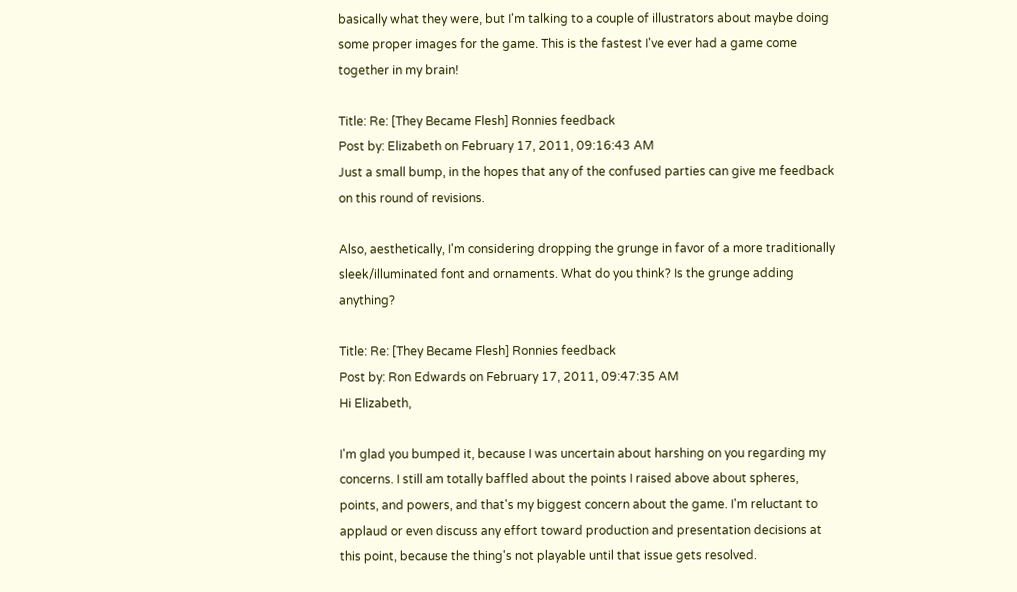basically what they were, but I'm talking to a couple of illustrators about maybe doing some proper images for the game. This is the fastest I've ever had a game come together in my brain!

Title: Re: [They Became Flesh] Ronnies feedback
Post by: Elizabeth on February 17, 2011, 09:16:43 AM
Just a small bump, in the hopes that any of the confused parties can give me feedback on this round of revisions.

Also, aesthetically, I'm considering dropping the grunge in favor of a more traditionally sleek/illuminated font and ornaments. What do you think? Is the grunge adding anything?

Title: Re: [They Became Flesh] Ronnies feedback
Post by: Ron Edwards on February 17, 2011, 09:47:35 AM
Hi Elizabeth,

I'm glad you bumped it, because I was uncertain about harshing on you regarding my concerns. I still am totally baffled about the points I raised above about spheres, points, and powers, and that's my biggest concern about the game. I'm reluctant to applaud or even discuss any effort toward production and presentation decisions at this point, because the thing's not playable until that issue gets resolved.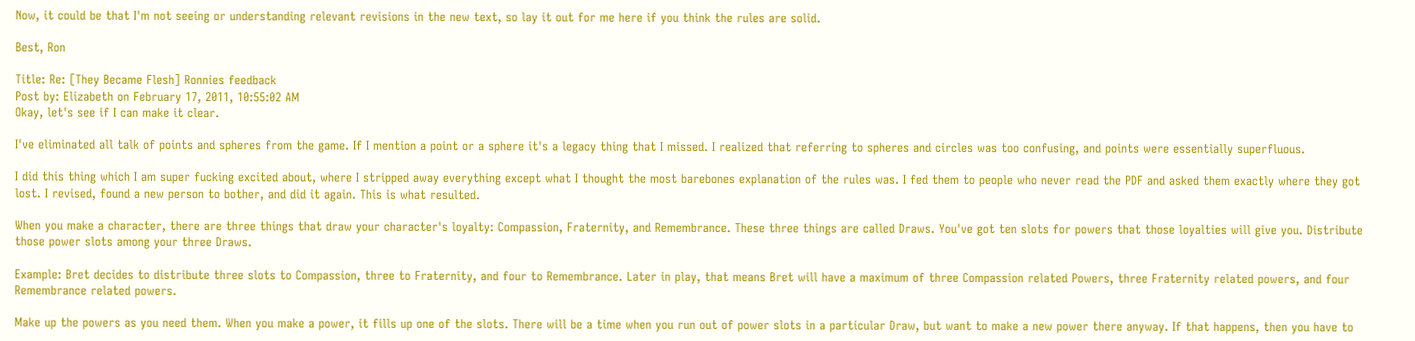Now, it could be that I'm not seeing or understanding relevant revisions in the new text, so lay it out for me here if you think the rules are solid.

Best, Ron

Title: Re: [They Became Flesh] Ronnies feedback
Post by: Elizabeth on February 17, 2011, 10:55:02 AM
Okay, let's see if I can make it clear.

I've eliminated all talk of points and spheres from the game. If I mention a point or a sphere it's a legacy thing that I missed. I realized that referring to spheres and circles was too confusing, and points were essentially superfluous.

I did this thing which I am super fucking excited about, where I stripped away everything except what I thought the most barebones explanation of the rules was. I fed them to people who never read the PDF and asked them exactly where they got lost. I revised, found a new person to bother, and did it again. This is what resulted.

When you make a character, there are three things that draw your character's loyalty: Compassion, Fraternity, and Remembrance. These three things are called Draws. You've got ten slots for powers that those loyalties will give you. Distribute those power slots among your three Draws.

Example: Bret decides to distribute three slots to Compassion, three to Fraternity, and four to Remembrance. Later in play, that means Bret will have a maximum of three Compassion related Powers, three Fraternity related powers, and four Remembrance related powers.

Make up the powers as you need them. When you make a power, it fills up one of the slots. There will be a time when you run out of power slots in a particular Draw, but want to make a new power there anyway. If that happens, then you have to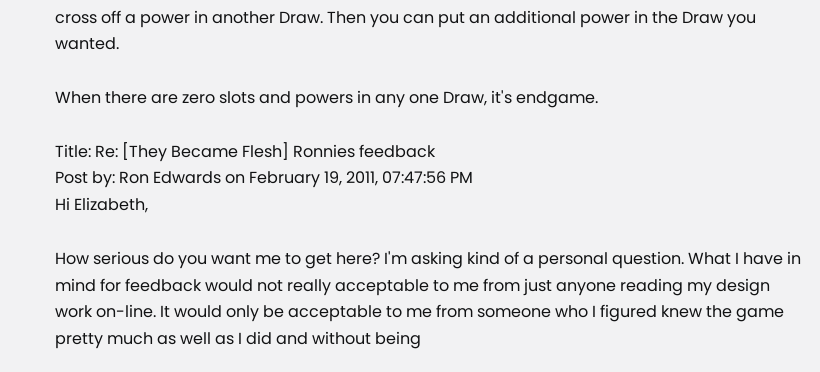cross off a power in another Draw. Then you can put an additional power in the Draw you wanted.

When there are zero slots and powers in any one Draw, it's endgame.

Title: Re: [They Became Flesh] Ronnies feedback
Post by: Ron Edwards on February 19, 2011, 07:47:56 PM
Hi Elizabeth,

How serious do you want me to get here? I'm asking kind of a personal question. What I have in mind for feedback would not really acceptable to me from just anyone reading my design work on-line. It would only be acceptable to me from someone who I figured knew the game pretty much as well as I did and without being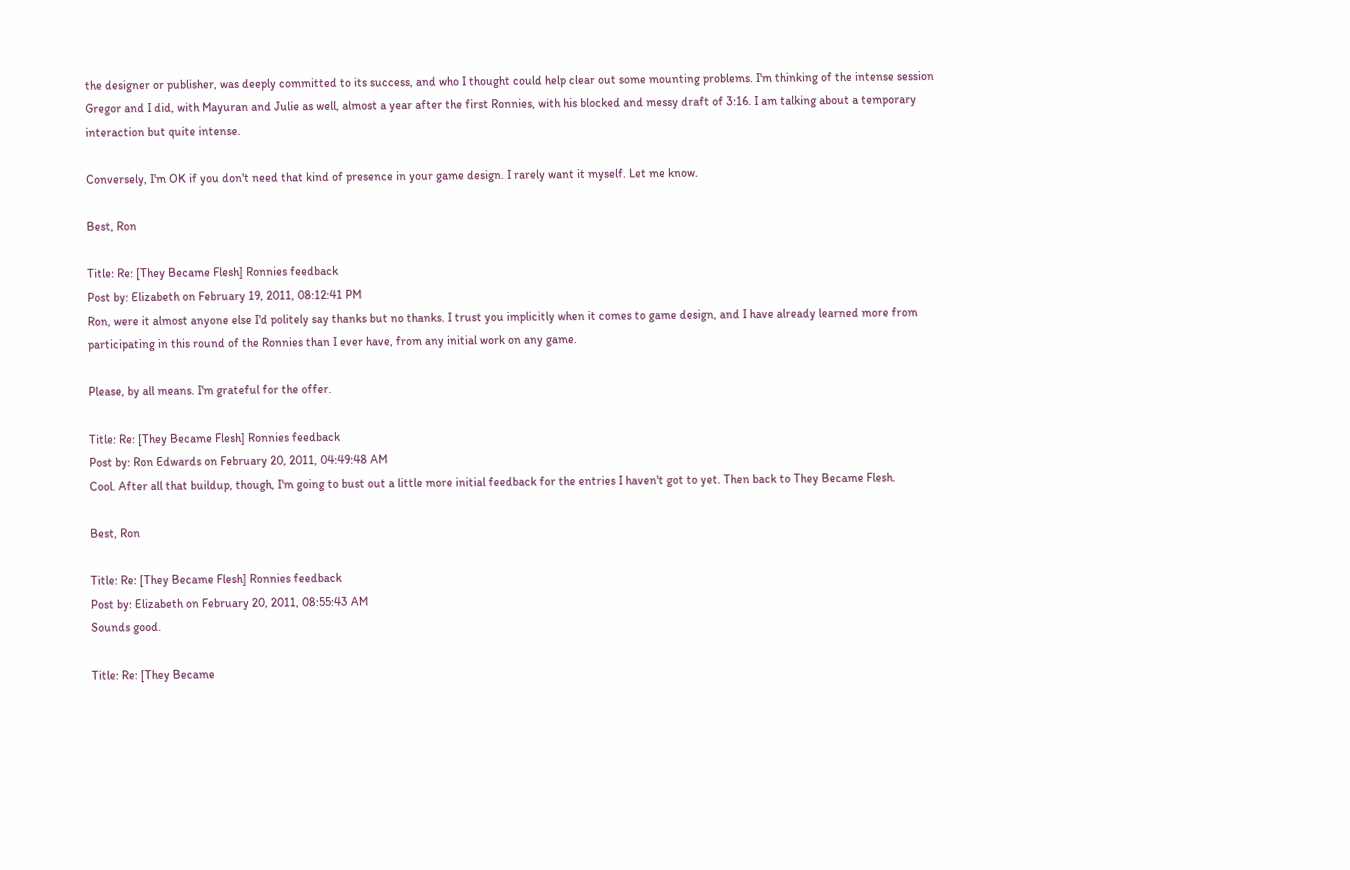the designer or publisher, was deeply committed to its success, and who I thought could help clear out some mounting problems. I'm thinking of the intense session Gregor and I did, with Mayuran and Julie as well, almost a year after the first Ronnies, with his blocked and messy draft of 3:16. I am talking about a temporary interaction but quite intense.

Conversely, I'm OK if you don't need that kind of presence in your game design. I rarely want it myself. Let me know.

Best, Ron

Title: Re: [They Became Flesh] Ronnies feedback
Post by: Elizabeth on February 19, 2011, 08:12:41 PM
Ron, were it almost anyone else I'd politely say thanks but no thanks. I trust you implicitly when it comes to game design, and I have already learned more from participating in this round of the Ronnies than I ever have, from any initial work on any game.

Please, by all means. I'm grateful for the offer.

Title: Re: [They Became Flesh] Ronnies feedback
Post by: Ron Edwards on February 20, 2011, 04:49:48 AM
Cool. After all that buildup, though, I'm going to bust out a little more initial feedback for the entries I haven't got to yet. Then back to They Became Flesh.

Best, Ron

Title: Re: [They Became Flesh] Ronnies feedback
Post by: Elizabeth on February 20, 2011, 08:55:43 AM
Sounds good.

Title: Re: [They Became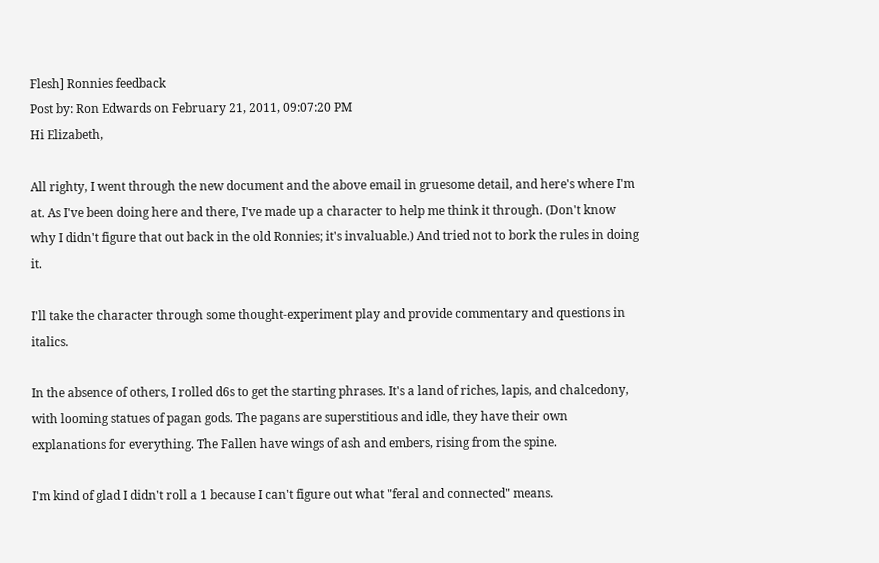Flesh] Ronnies feedback
Post by: Ron Edwards on February 21, 2011, 09:07:20 PM
Hi Elizabeth,

All righty, I went through the new document and the above email in gruesome detail, and here's where I'm at. As I've been doing here and there, I've made up a character to help me think it through. (Don't know why I didn't figure that out back in the old Ronnies; it's invaluable.) And tried not to bork the rules in doing it.

I'll take the character through some thought-experiment play and provide commentary and questions in italics.

In the absence of others, I rolled d6s to get the starting phrases. It's a land of riches, lapis, and chalcedony, with looming statues of pagan gods. The pagans are superstitious and idle, they have their own explanations for everything. The Fallen have wings of ash and embers, rising from the spine.

I'm kind of glad I didn't roll a 1 because I can't figure out what "feral and connected" means.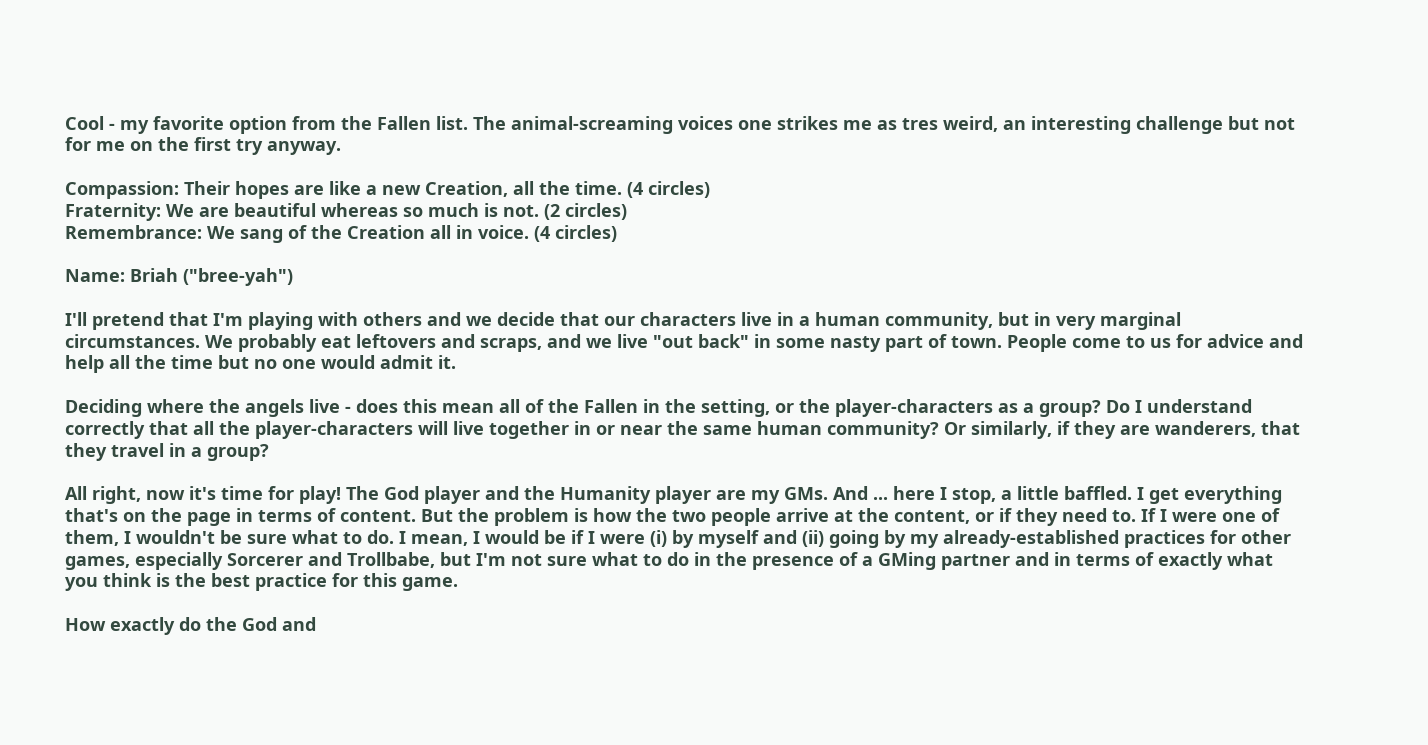Cool - my favorite option from the Fallen list. The animal-screaming voices one strikes me as tres weird, an interesting challenge but not for me on the first try anyway.

Compassion: Their hopes are like a new Creation, all the time. (4 circles)
Fraternity: We are beautiful whereas so much is not. (2 circles)
Remembrance: We sang of the Creation all in voice. (4 circles)

Name: Briah ("bree-yah")

I'll pretend that I'm playing with others and we decide that our characters live in a human community, but in very marginal circumstances. We probably eat leftovers and scraps, and we live "out back" in some nasty part of town. People come to us for advice and help all the time but no one would admit it.

Deciding where the angels live - does this mean all of the Fallen in the setting, or the player-characters as a group? Do I understand correctly that all the player-characters will live together in or near the same human community? Or similarly, if they are wanderers, that they travel in a group?

All right, now it's time for play! The God player and the Humanity player are my GMs. And ... here I stop, a little baffled. I get everything that's on the page in terms of content. But the problem is how the two people arrive at the content, or if they need to. If I were one of them, I wouldn't be sure what to do. I mean, I would be if I were (i) by myself and (ii) going by my already-established practices for other games, especially Sorcerer and Trollbabe, but I'm not sure what to do in the presence of a GMing partner and in terms of exactly what you think is the best practice for this game.

How exactly do the God and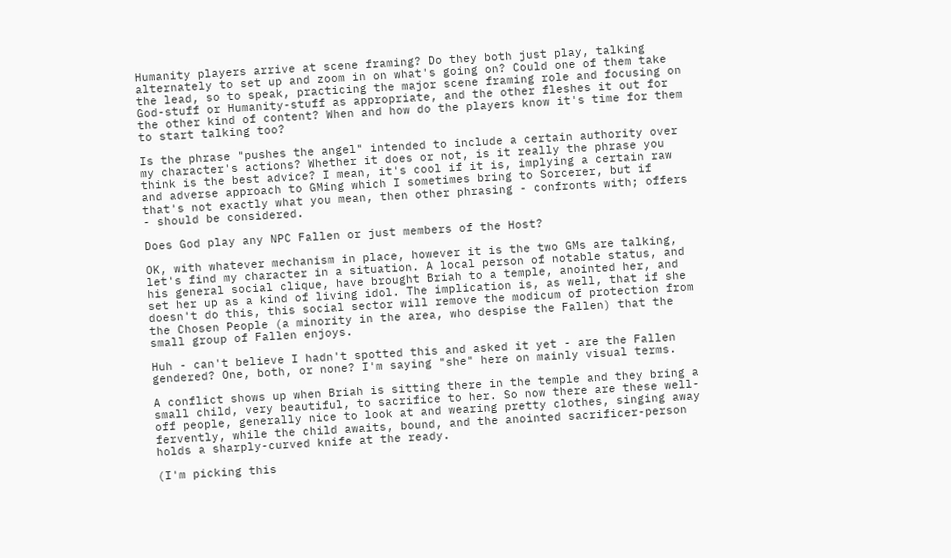Humanity players arrive at scene framing? Do they both just play, talking alternately to set up and zoom in on what's going on? Could one of them take the lead, so to speak, practicing the major scene framing role and focusing on God-stuff or Humanity-stuff as appropriate, and the other fleshes it out for the other kind of content? When and how do the players know it's time for them to start talking too?

Is the phrase "pushes the angel" intended to include a certain authority over my character's actions? Whether it does or not, is it really the phrase you think is the best advice? I mean, it's cool if it is, implying a certain raw and adverse approach to GMing which I sometimes bring to Sorcerer, but if that's not exactly what you mean, then other phrasing - confronts with; offers - should be considered.

Does God play any NPC Fallen or just members of the Host?

OK, with whatever mechanism in place, however it is the two GMs are talking, let's find my character in a situation. A local person of notable status, and his general social clique, have brought Briah to a temple, anointed her, and set her up as a kind of living idol. The implication is, as well, that if she doesn't do this, this social sector will remove the modicum of protection from the Chosen People (a minority in the area, who despise the Fallen) that the small group of Fallen enjoys.

Huh - can't believe I hadn't spotted this and asked it yet - are the Fallen gendered? One, both, or none? I'm saying "she" here on mainly visual terms.

A conflict shows up when Briah is sitting there in the temple and they bring a small child, very beautiful, to sacrifice to her. So now there are these well-off people, generally nice to look at and wearing pretty clothes, singing away fervently, while the child awaits, bound, and the anointed sacrificer-person holds a sharply-curved knife at the ready.

(I'm picking this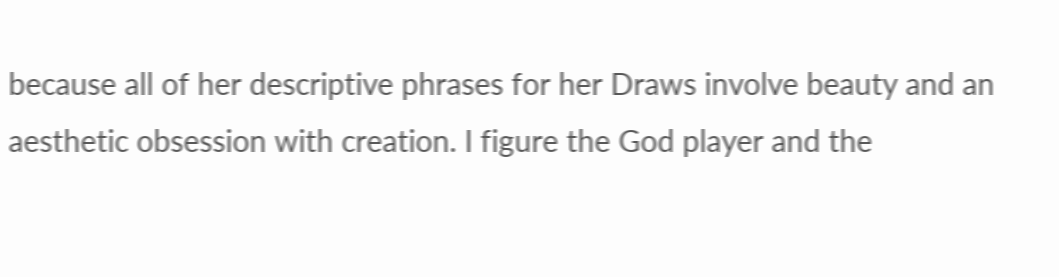because all of her descriptive phrases for her Draws involve beauty and an aesthetic obsession with creation. I figure the God player and the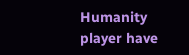Humanity player have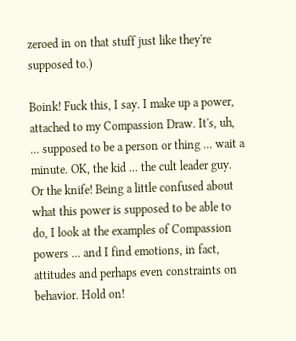zeroed in on that stuff just like they're supposed to.)

Boink! Fuck this, I say. I make up a power, attached to my Compassion Draw. It's, uh, ... supposed to be a person or thing ... wait a minute. OK, the kid ... the cult leader guy. Or the knife! Being a little confused about what this power is supposed to be able to do, I look at the examples of Compassion powers ... and I find emotions, in fact, attitudes and perhaps even constraints on behavior. Hold on!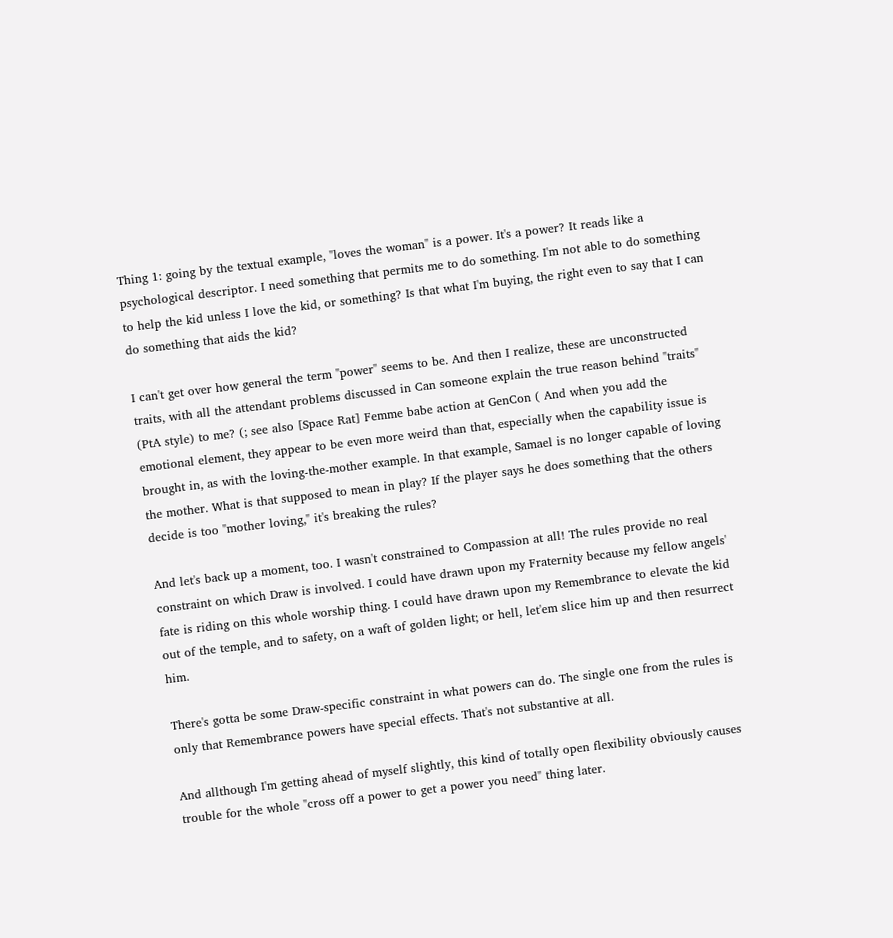Thing 1: going by the textual example, "loves the woman" is a power. It's a power? It reads like a psychological descriptor. I need something that permits me to do something. I'm not able to do something to help the kid unless I love the kid, or something? Is that what I'm buying, the right even to say that I can do something that aids the kid?

I can't get over how general the term "power" seems to be. And then I realize, these are unconstructed traits, with all the attendant problems discussed in Can someone explain the true reason behind "traits" (PtA style) to me? (; see also [Space Rat] Femme babe action at GenCon ( And when you add the emotional element, they appear to be even more weird than that, especially when the capability issue is brought in, as with the loving-the-mother example. In that example, Samael is no longer capable of loving the mother. What is that supposed to mean in play? If the player says he does something that the others decide is too "mother loving," it's breaking the rules?

And let's back up a moment, too. I wasn't constrained to Compassion at all! The rules provide no real constraint on which Draw is involved. I could have drawn upon my Fraternity because my fellow angels' fate is riding on this whole worship thing. I could have drawn upon my Remembrance to elevate the kid out of the temple, and to safety, on a waft of golden light; or hell, let'em slice him up and then resurrect him.

There's gotta be some Draw-specific constraint in what powers can do. The single one from the rules is only that Remembrance powers have special effects. That's not substantive at all.

And allthough I'm getting ahead of myself slightly, this kind of totally open flexibility obviously causes trouble for the whole "cross off a power to get a power you need" thing later.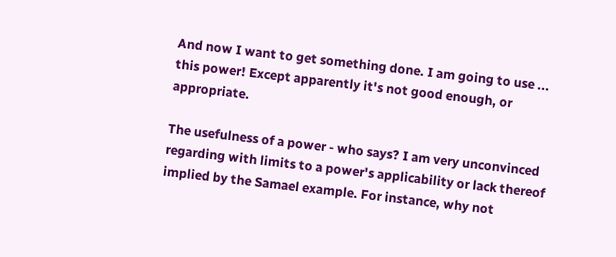And now I want to get something done. I am going to use ... this power! Except apparently it's not good enough, or appropriate.

The usefulness of a power - who says? I am very unconvinced regarding with limits to a power's applicability or lack thereof implied by the Samael example. For instance, why not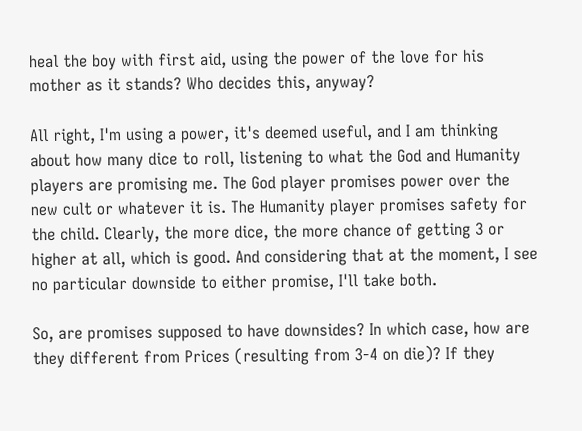heal the boy with first aid, using the power of the love for his mother as it stands? Who decides this, anyway?

All right, I'm using a power, it's deemed useful, and I am thinking about how many dice to roll, listening to what the God and Humanity players are promising me. The God player promises power over the new cult or whatever it is. The Humanity player promises safety for the child. Clearly, the more dice, the more chance of getting 3 or higher at all, which is good. And considering that at the moment, I see no particular downside to either promise, I'll take both.

So, are promises supposed to have downsides? In which case, how are they different from Prices (resulting from 3-4 on die)? If they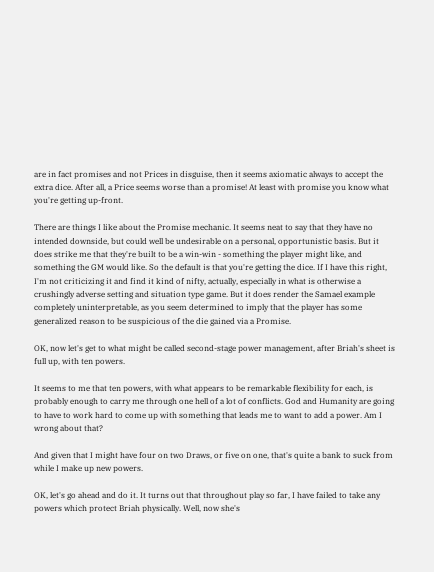are in fact promises and not Prices in disguise, then it seems axiomatic always to accept the extra dice. After all, a Price seems worse than a promise! At least with promise you know what you're getting up-front.

There are things I like about the Promise mechanic. It seems neat to say that they have no intended downside, but could well be undesirable on a personal, opportunistic basis. But it does strike me that they're built to be a win-win - something the player might like, and something the GM would like. So the default is that you're getting the dice. If I have this right, I'm not criticizing it and find it kind of nifty, actually, especially in what is otherwise a crushingly adverse setting and situation type game. But it does render the Samael example completely uninterpretable, as you seem determined to imply that the player has some generalized reason to be suspicious of the die gained via a Promise.

OK, now let's get to what might be called second-stage power management, after Briah's sheet is full up, with ten powers.

It seems to me that ten powers, with what appears to be remarkable flexibility for each, is probably enough to carry me through one hell of a lot of conflicts. God and Humanity are going to have to work hard to come up with something that leads me to want to add a power. Am I wrong about that?

And given that I might have four on two Draws, or five on one, that's quite a bank to suck from while I make up new powers.

OK, let's go ahead and do it. It turns out that throughout play so far, I have failed to take any powers which protect Briah physically. Well, now she's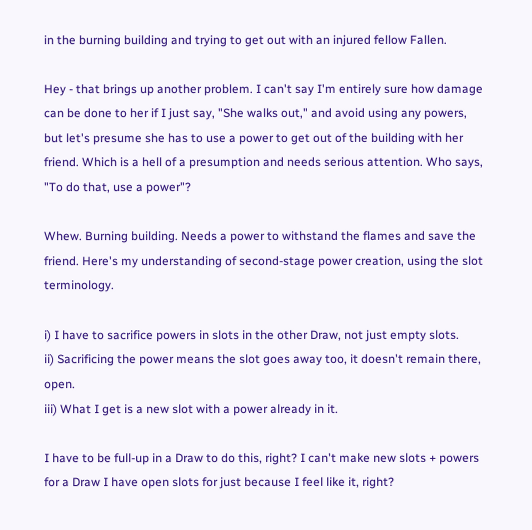in the burning building and trying to get out with an injured fellow Fallen.

Hey - that brings up another problem. I can't say I'm entirely sure how damage can be done to her if I just say, "She walks out," and avoid using any powers, but let's presume she has to use a power to get out of the building with her friend. Which is a hell of a presumption and needs serious attention. Who says, "To do that, use a power"?

Whew. Burning building. Needs a power to withstand the flames and save the friend. Here's my understanding of second-stage power creation, using the slot terminology.

i) I have to sacrifice powers in slots in the other Draw, not just empty slots.
ii) Sacrificing the power means the slot goes away too, it doesn't remain there, open.
iii) What I get is a new slot with a power already in it.

I have to be full-up in a Draw to do this, right? I can't make new slots + powers for a Draw I have open slots for just because I feel like it, right?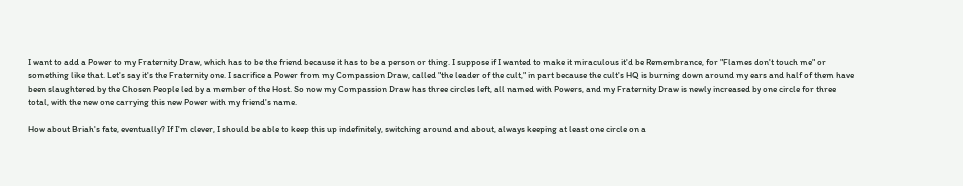I want to add a Power to my Fraternity Draw, which has to be the friend because it has to be a person or thing. I suppose if I wanted to make it miraculous it'd be Remembrance, for "Flames don't touch me" or something like that. Let's say it's the Fraternity one. I sacrifice a Power from my Compassion Draw, called "the leader of the cult," in part because the cult's HQ is burning down around my ears and half of them have been slaughtered by the Chosen People led by a member of the Host. So now my Compassion Draw has three circles left, all named with Powers, and my Fraternity Draw is newly increased by one circle for three total, with the new one carrying this new Power with my friend's name.

How about Briah's fate, eventually? If I'm clever, I should be able to keep this up indefinitely, switching around and about, always keeping at least one circle on a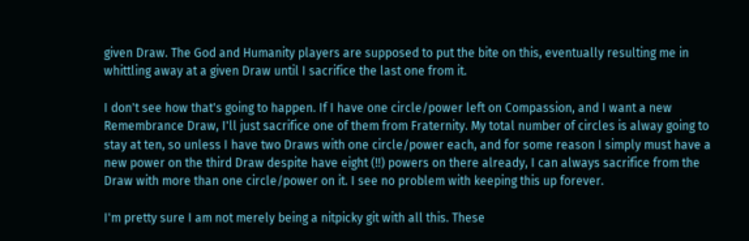given Draw. The God and Humanity players are supposed to put the bite on this, eventually resulting me in whittling away at a given Draw until I sacrifice the last one from it.

I don't see how that's going to happen. If I have one circle/power left on Compassion, and I want a new Remembrance Draw, I'll just sacrifice one of them from Fraternity. My total number of circles is alway going to stay at ten, so unless I have two Draws with one circle/power each, and for some reason I simply must have a new power on the third Draw despite have eight (!!) powers on there already, I can always sacrifice from the Draw with more than one circle/power on it. I see no problem with keeping this up forever.

I'm pretty sure I am not merely being a nitpicky git with all this. These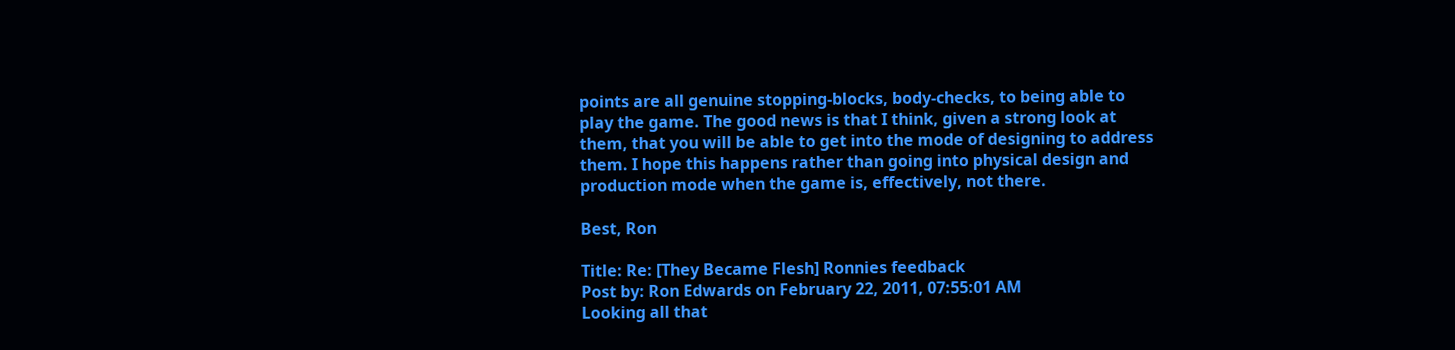points are all genuine stopping-blocks, body-checks, to being able to play the game. The good news is that I think, given a strong look at them, that you will be able to get into the mode of designing to address them. I hope this happens rather than going into physical design and production mode when the game is, effectively, not there.

Best, Ron

Title: Re: [They Became Flesh] Ronnies feedback
Post by: Ron Edwards on February 22, 2011, 07:55:01 AM
Looking all that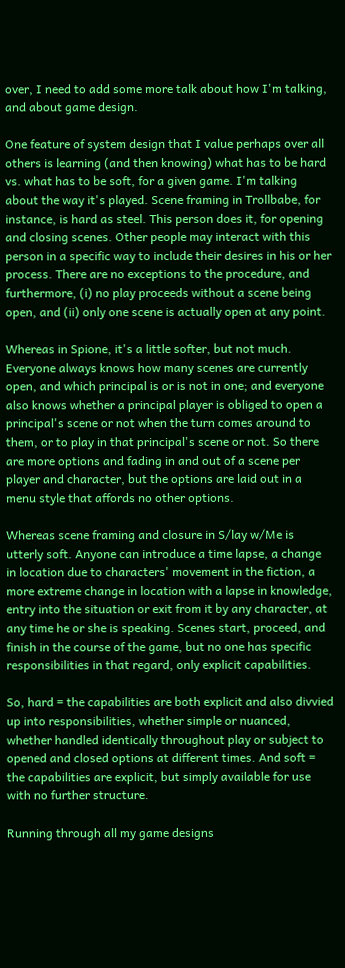over, I need to add some more talk about how I'm talking, and about game design.

One feature of system design that I value perhaps over all others is learning (and then knowing) what has to be hard vs. what has to be soft, for a given game. I'm talking about the way it's played. Scene framing in Trollbabe, for instance, is hard as steel. This person does it, for opening and closing scenes. Other people may interact with this person in a specific way to include their desires in his or her process. There are no exceptions to the procedure, and furthermore, (i) no play proceeds without a scene being open, and (ii) only one scene is actually open at any point.

Whereas in Spione, it's a little softer, but not much. Everyone always knows how many scenes are currently open, and which principal is or is not in one; and everyone also knows whether a principal player is obliged to open a principal's scene or not when the turn comes around to them, or to play in that principal's scene or not. So there are more options and fading in and out of a scene per player and character, but the options are laid out in a menu style that affords no other options.

Whereas scene framing and closure in S/lay w/Me is utterly soft. Anyone can introduce a time lapse, a change in location due to characters' movement in the fiction, a more extreme change in location with a lapse in knowledge, entry into the situation or exit from it by any character, at any time he or she is speaking. Scenes start, proceed, and finish in the course of the game, but no one has specific responsibilities in that regard, only explicit capabilities.

So, hard = the capabilities are both explicit and also divvied up into responsibilities, whether simple or nuanced, whether handled identically throughout play or subject to opened and closed options at different times. And soft = the capabilities are explicit, but simply available for use with no further structure.

Running through all my game designs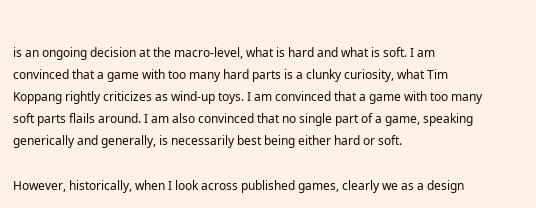is an ongoing decision at the macro-level, what is hard and what is soft. I am convinced that a game with too many hard parts is a clunky curiosity, what Tim Koppang rightly criticizes as wind-up toys. I am convinced that a game with too many soft parts flails around. I am also convinced that no single part of a game, speaking generically and generally, is necessarily best being either hard or soft.

However, historically, when I look across published games, clearly we as a design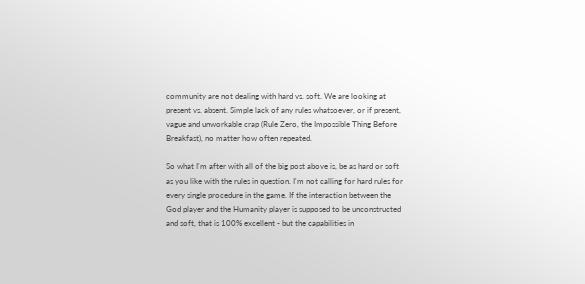community are not dealing with hard vs. soft. We are looking at present vs. absent. Simple lack of any rules whatsoever, or if present, vague and unworkable crap (Rule Zero, the Impossible Thing Before Breakfast), no matter how often repeated.

So what I'm after with all of the big post above is, be as hard or soft as you like with the rules in question. I'm not calling for hard rules for every single procedure in the game. If the interaction between the God player and the Humanity player is supposed to be unconstructed and soft, that is 100% excellent - but the capabilities in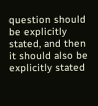question should be explicitly stated, and then it should also be explicitly stated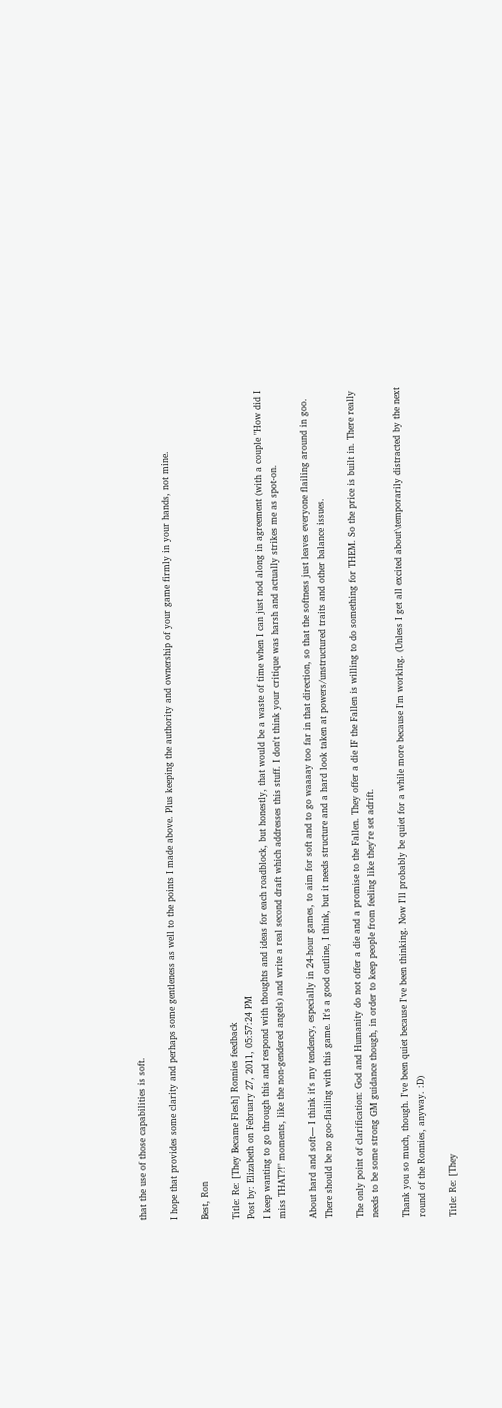that the use of those capabilities is soft.

I hope that provides some clarity and perhaps some gentleness as well to the points I made above. Plus keeping the authority and ownership of your game firmly in your hands, not mine.

Best, Ron

Title: Re: [They Became Flesh] Ronnies feedback
Post by: Elizabeth on February 27, 2011, 05:57:24 PM
I keep wanting to go through this and respond with thoughts and ideas for each roadblock, but honestly, that would be a waste of time when I can just nod along in agreement (with a couple "How did I miss THAT?!" moments, like the non-gendered angels) and write a real second draft which addresses this stuff. I don't think your critique was harsh and actually strikes me as spot-on.

About hard and soft— I think it's my tendency, especially in 24-hour games, to aim for soft and to go waaaay too far in that direction, so that the softness just leaves everyone flailing around in goo. There should be no goo-flailing with this game. It's a good outline, I think, but it needs structure and a hard look taken at powers/unstructured traits and other balance issues.

The only point of clarification: God and Humanity do not offer a die and a promise to the Fallen. They offer a die IF the Fallen is willing to do something for THEM. So the price is built in. There really needs to be some strong GM guidance though, in order to keep people from feeling like they're set adrift.

Thank you so much, though. I've been quiet because I've been thinking. Now I'll probably be quiet for a while more because I'm working. (Unless I get all excited about\temporarily distracted by the next round of the Ronnies, anyway. :D)

Title: Re: [They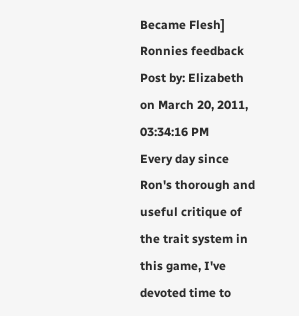Became Flesh] Ronnies feedback
Post by: Elizabeth on March 20, 2011, 03:34:16 PM
Every day since Ron's thorough and useful critique of the trait system in this game, I've devoted time to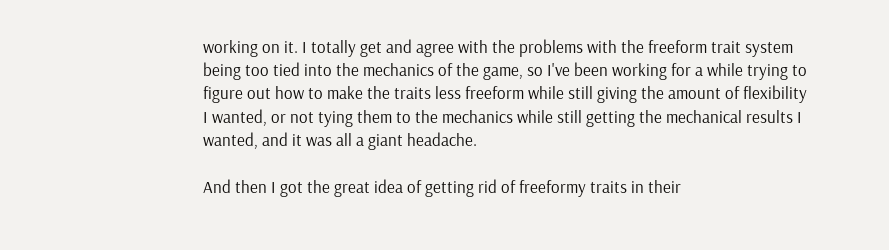working on it. I totally get and agree with the problems with the freeform trait system being too tied into the mechanics of the game, so I've been working for a while trying to figure out how to make the traits less freeform while still giving the amount of flexibility I wanted, or not tying them to the mechanics while still getting the mechanical results I wanted, and it was all a giant headache.

And then I got the great idea of getting rid of freeformy traits in their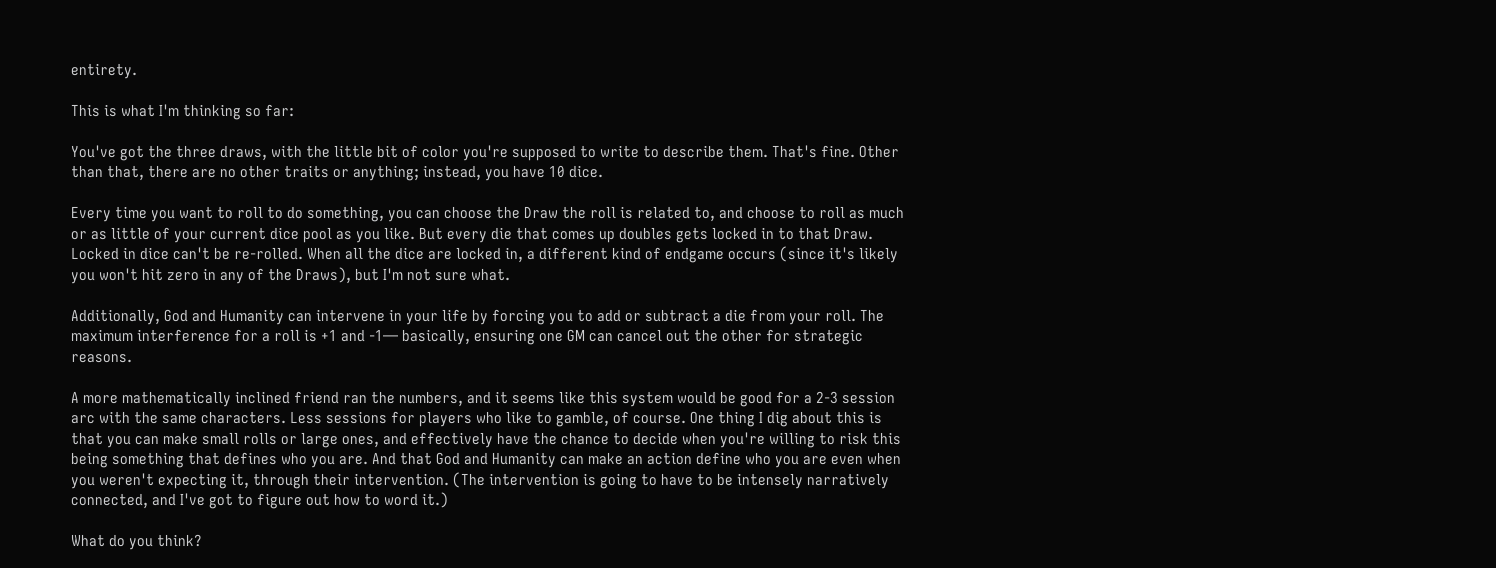entirety.

This is what I'm thinking so far:

You've got the three draws, with the little bit of color you're supposed to write to describe them. That's fine. Other than that, there are no other traits or anything; instead, you have 10 dice.

Every time you want to roll to do something, you can choose the Draw the roll is related to, and choose to roll as much or as little of your current dice pool as you like. But every die that comes up doubles gets locked in to that Draw. Locked in dice can't be re-rolled. When all the dice are locked in, a different kind of endgame occurs (since it's likely you won't hit zero in any of the Draws), but I'm not sure what.

Additionally, God and Humanity can intervene in your life by forcing you to add or subtract a die from your roll. The maximum interference for a roll is +1 and -1— basically, ensuring one GM can cancel out the other for strategic reasons.

A more mathematically inclined friend ran the numbers, and it seems like this system would be good for a 2-3 session arc with the same characters. Less sessions for players who like to gamble, of course. One thing I dig about this is that you can make small rolls or large ones, and effectively have the chance to decide when you're willing to risk this being something that defines who you are. And that God and Humanity can make an action define who you are even when you weren't expecting it, through their intervention. (The intervention is going to have to be intensely narratively connected, and I've got to figure out how to word it.)

What do you think?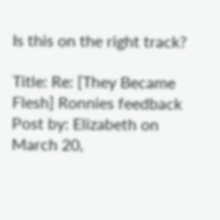Is this on the right track?

Title: Re: [They Became Flesh] Ronnies feedback
Post by: Elizabeth on March 20,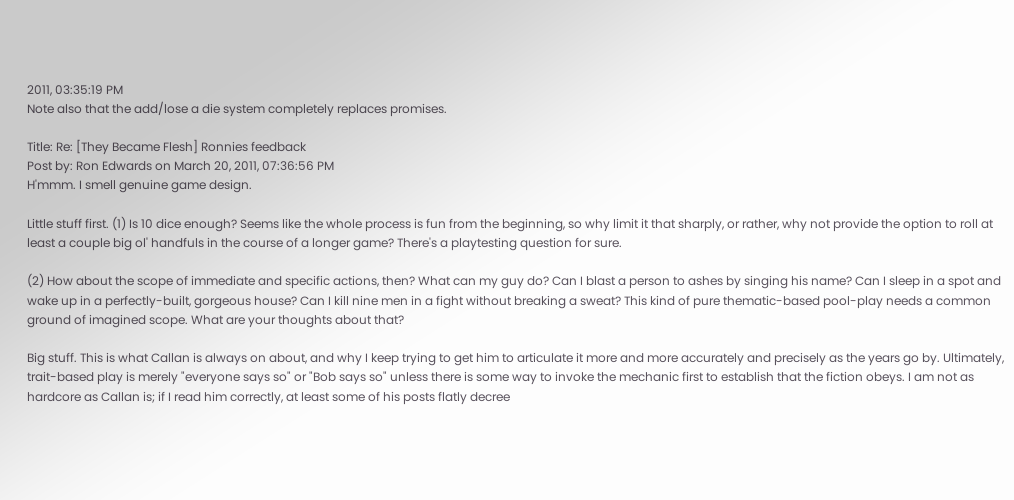2011, 03:35:19 PM
Note also that the add/lose a die system completely replaces promises.

Title: Re: [They Became Flesh] Ronnies feedback
Post by: Ron Edwards on March 20, 2011, 07:36:56 PM
H'mmm. I smell genuine game design.

Little stuff first. (1) Is 10 dice enough? Seems like the whole process is fun from the beginning, so why limit it that sharply, or rather, why not provide the option to roll at least a couple big ol' handfuls in the course of a longer game? There's a playtesting question for sure.

(2) How about the scope of immediate and specific actions, then? What can my guy do? Can I blast a person to ashes by singing his name? Can I sleep in a spot and wake up in a perfectly-built, gorgeous house? Can I kill nine men in a fight without breaking a sweat? This kind of pure thematic-based pool-play needs a common ground of imagined scope. What are your thoughts about that?

Big stuff. This is what Callan is always on about, and why I keep trying to get him to articulate it more and more accurately and precisely as the years go by. Ultimately, trait-based play is merely "everyone says so" or "Bob says so" unless there is some way to invoke the mechanic first to establish that the fiction obeys. I am not as hardcore as Callan is; if I read him correctly, at least some of his posts flatly decree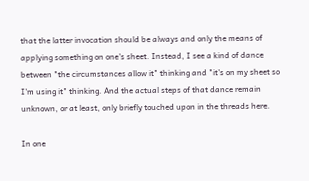that the latter invocation should be always and only the means of applying something on one's sheet. Instead, I see a kind of dance between "the circumstances allow it" thinking and "it's on my sheet so I'm using it" thinking. And the actual steps of that dance remain unknown, or at least, only briefly touched upon in the threads here.

In one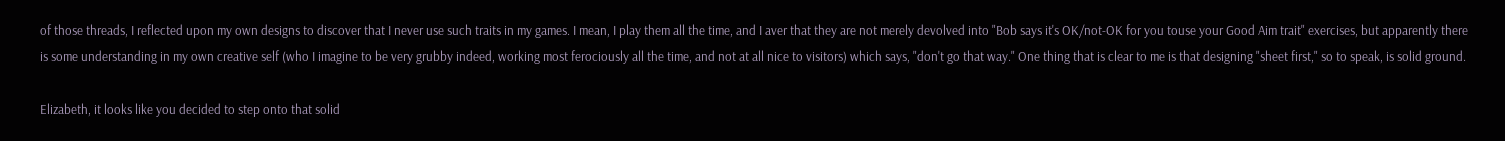of those threads, I reflected upon my own designs to discover that I never use such traits in my games. I mean, I play them all the time, and I aver that they are not merely devolved into "Bob says it's OK/not-OK for you touse your Good Aim trait" exercises, but apparently there is some understanding in my own creative self (who I imagine to be very grubby indeed, working most ferociously all the time, and not at all nice to visitors) which says, "don't go that way." One thing that is clear to me is that designing "sheet first," so to speak, is solid ground.

Elizabeth, it looks like you decided to step onto that solid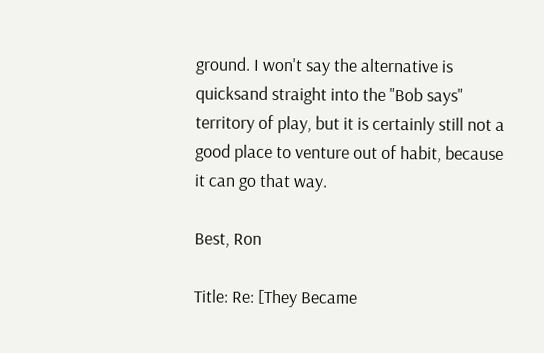ground. I won't say the alternative is quicksand straight into the "Bob says" territory of play, but it is certainly still not a good place to venture out of habit, because it can go that way.

Best, Ron

Title: Re: [They Became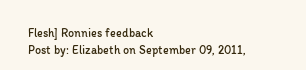Flesh] Ronnies feedback
Post by: Elizabeth on September 09, 2011,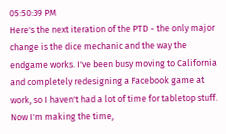05:50:39 PM
Here's the next iteration of the PTD - the only major change is the dice mechanic and the way the endgame works. I've been busy moving to California and completely redesigning a Facebook game at work, so I haven't had a lot of time for tabletop stuff. Now I'm making the time,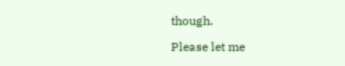though.

Please let me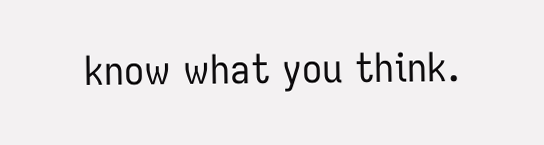know what you think.